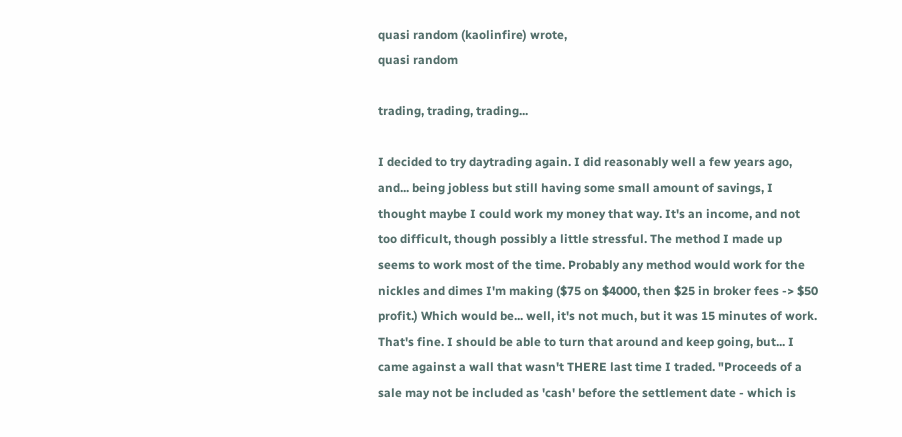quasi random (kaolinfire) wrote,
quasi random

trading, trading, trading...

I decided to try daytrading again. I did reasonably well a few years ago, and... being jobless but still having some small amount of savings, I thought maybe I could work my money that way. It's an income, and not too difficult, though possibly a little stressful. The method I made up seems to work most of the time. Probably any method would work for the nickles and dimes I'm making ($75 on $4000, then $25 in broker fees -> $50 profit.) Which would be... well, it's not much, but it was 15 minutes of work. That's fine. I should be able to turn that around and keep going, but... I came against a wall that wasn't THERE last time I traded. "Proceeds of a sale may not be included as 'cash' before the settlement date - which is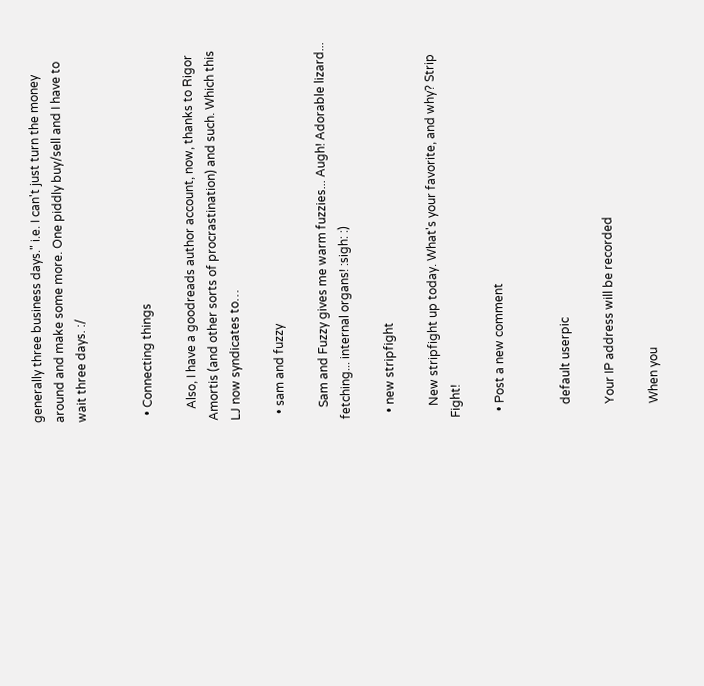generally three business days." i.e. I can't just turn the money around and make some more. One piddly buy/sell and I have to wait three days. :/


  • Connecting things

    Also, I have a goodreads author account, now, thanks to Rigor Amortis (and other sorts of procrastination) and such. Which this LJ now syndicates to…

  • sam and fuzzy

    Sam and Fuzzy gives me warm fuzzies... Augh! Adorable lizard... fetching... internal organs! :sigh: :)

  • new stripfight

    New stripfight up today. What's your favorite, and why? Strip Fight!

  • Post a new comment


    default userpic

    Your IP address will be recorded

    When you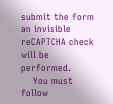submit the form an invisible reCAPTCHA check will be performed.
    You must follow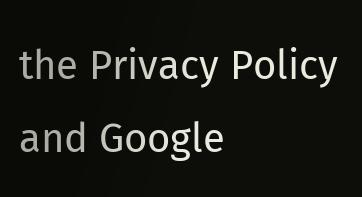the Privacy Policy and Google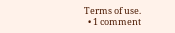Terms of use.
  • 1 comment